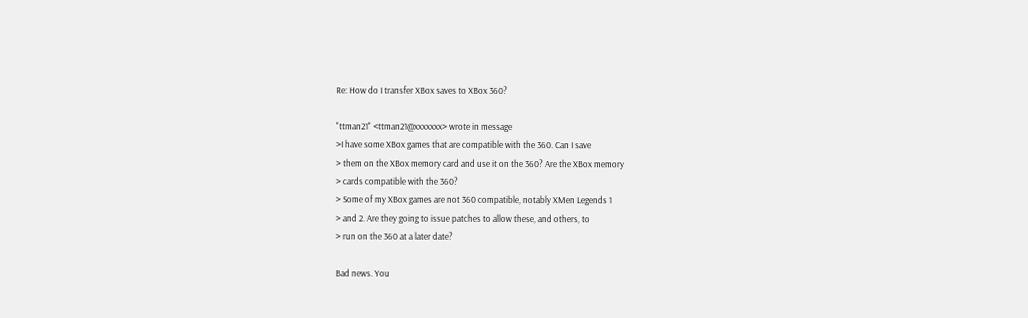Re: How do I transfer XBox saves to XBox 360?

"ttman21" <ttman21@xxxxxxx> wrote in message
>I have some XBox games that are compatible with the 360. Can I save
> them on the XBox memory card and use it on the 360? Are the XBox memory
> cards compatible with the 360?
> Some of my XBox games are not 360 compatible, notably XMen Legends 1
> and 2. Are they going to issue patches to allow these, and others, to
> run on the 360 at a later date?

Bad news. You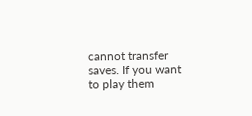cannot transfer saves. If you want to play them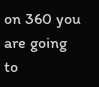on 360 you
are going to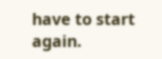have to start again.